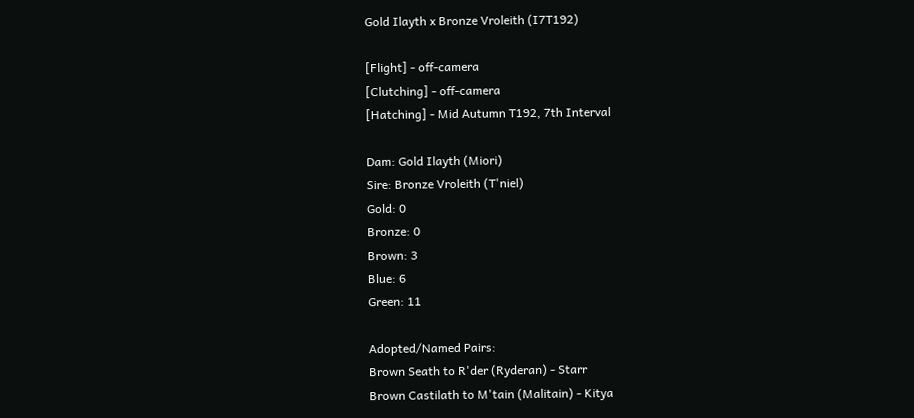Gold Ilayth x Bronze Vroleith (I7T192)

[Flight] - off-camera
[Clutching] - off-camera
[Hatching] - Mid Autumn T192, 7th Interval

Dam: Gold Ilayth (Miori)
Sire: Bronze Vroleith (T'niel)
Gold: 0
Bronze: 0
Brown: 3
Blue: 6
Green: 11

Adopted/Named Pairs:
Brown Seath to R'der (Ryderan) - Starr
Brown Castilath to M'tain (Malitain) - Kitya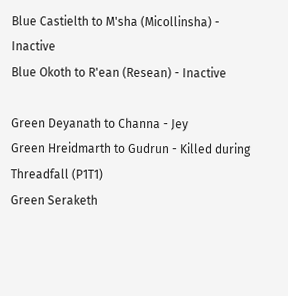Blue Castielth to M'sha (Micollinsha) - Inactive
Blue Okoth to R'ean (Resean) - Inactive

Green Deyanath to Channa - Jey
Green Hreidmarth to Gudrun - Killed during Threadfall (P1T1)
Green Seraketh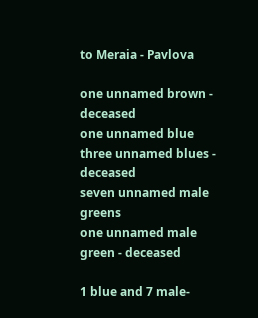to Meraia - Pavlova

one unnamed brown - deceased
one unnamed blue
three unnamed blues - deceased
seven unnamed male greens
one unnamed male green - deceased

1 blue and 7 male-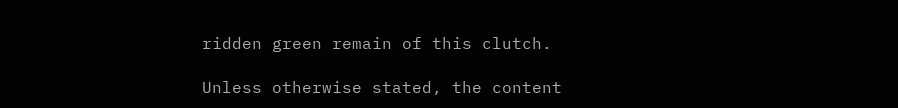ridden green remain of this clutch.

Unless otherwise stated, the content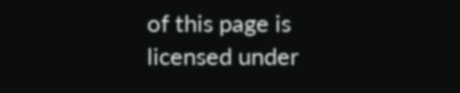of this page is licensed under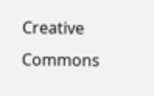Creative Commons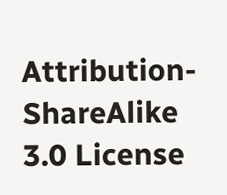Attribution-ShareAlike 3.0 License